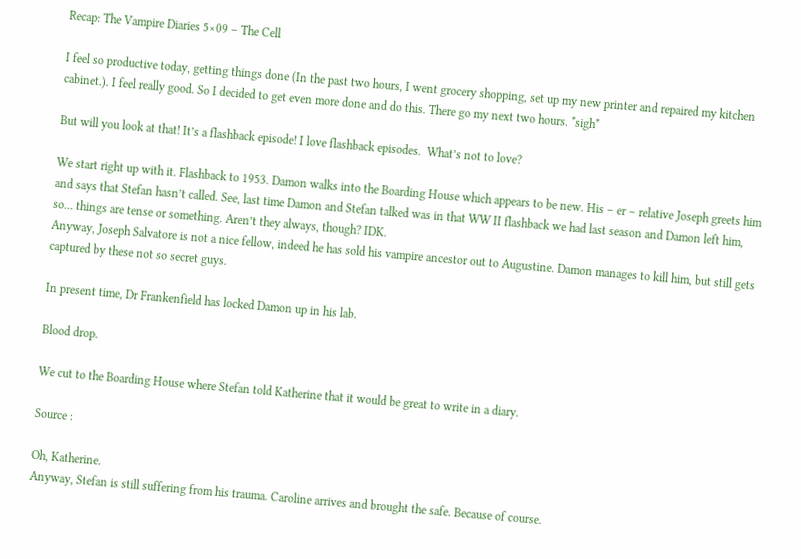Recap: The Vampire Diaries 5×09 – The Cell

I feel so productive today, getting things done (In the past two hours, I went grocery shopping, set up my new printer and repaired my kitchen cabinet.). I feel really good. So I decided to get even more done and do this. There go my next two hours. *sigh*

But will you look at that! It’s a flashback episode! I love flashback episodes.  What’s not to love?

We start right up with it. Flashback to 1953. Damon walks into the Boarding House which appears to be new. His – er – relative Joseph greets him and says that Stefan hasn’t called. See, last time Damon and Stefan talked was in that WW II flashback we had last season and Damon left him, so… things are tense or something. Aren’t they always, though? IDK.
Anyway, Joseph Salvatore is not a nice fellow, indeed he has sold his vampire ancestor out to Augustine. Damon manages to kill him, but still gets captured by these not so secret guys.

In present time, Dr Frankenfield has locked Damon up in his lab.

Blood drop.

We cut to the Boarding House where Stefan told Katherine that it would be great to write in a diary.

Source :

Oh, Katherine.
Anyway, Stefan is still suffering from his trauma. Caroline arrives and brought the safe. Because of course.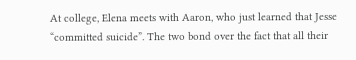At college, Elena meets with Aaron, who just learned that Jesse “committed suicide”. The two bond over the fact that all their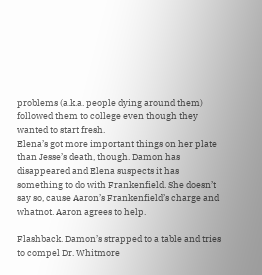problems (a.k.a. people dying around them) followed them to college even though they wanted to start fresh.
Elena’s got more important things on her plate than Jesse’s death, though. Damon has disappeared and Elena suspects it has something to do with Frankenfield. She doesn’t say so, cause Aaron’s Frankenfield’s charge and whatnot. Aaron agrees to help.

Flashback. Damon’s strapped to a table and tries to compel Dr. Whitmore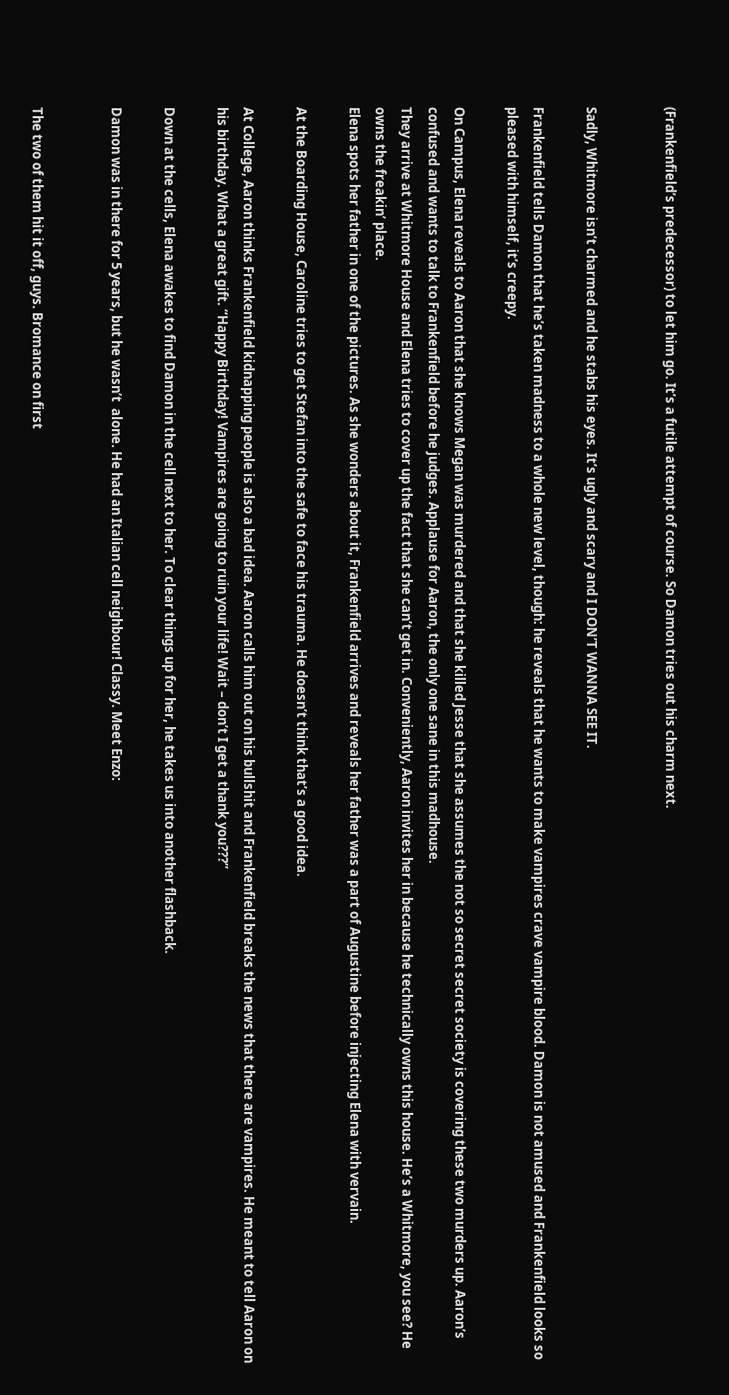(Frankenfield’s predecessor) to let him go. It’s a futile attempt of course. So Damon tries out his charm next.


Sadly, Whitmore isn’t charmed and he stabs his eyes. It’s ugly and scary and I DON’T WANNA SEE IT.

Frankenfield tells Damon that he’s taken madness to a whole new level, though: he reveals that he wants to make vampires crave vampire blood. Damon is not amused and Frankenfield looks so pleased with himself, it’s creepy.

On Campus, Elena reveals to Aaron that she knows Megan was murdered and that she killed Jesse that she assumes the not so secret secret society is covering these two murders up. Aaron’s confused and wants to talk to Frankenfield before he judges. Applause for Aaron, the only one sane in this madhouse.
They arrive at Whitmore House and Elena tries to cover up the fact that she can’t get in. Conveniently, Aaron invites her in because he technically owns this house. He’s a Whitmore, you see? He owns the freakin’ place.
Elena spots her father in one of the pictures. As she wonders about it, Frankenfield arrives and reveals her father was a part of Augustine before injecting Elena with vervain.

At the Boarding House, Caroline tries to get Stefan into the safe to face his trauma. He doesn’t think that’s a good idea.

At College, Aaron thinks Frankenfield kidnapping people is also a bad idea. Aaron calls him out on his bullshit and Frankenfield breaks the news that there are vampires. He meant to tell Aaron on his birthday. What a great gift. “Happy Birthday! Vampires are going to ruin your life! Wait – don’t I get a thank you???”

Down at the cells, Elena awakes to find Damon in the cell next to her. To clear things up for her, he takes us into another flashback.

Damon was in there for 5 years, but he wasn’t  alone. He had an Italian cell neighbour! Classy. Meet Enzo:


The two of them hit it off, guys. Bromance on first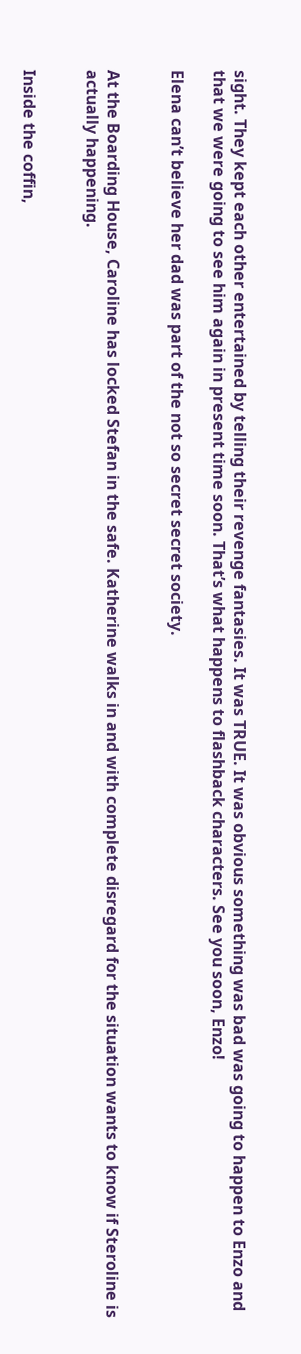sight. They kept each other entertained by telling their revenge fantasies. It was TRUE. It was obvious something was bad was going to happen to Enzo and that we were going to see him again in present time soon. That’s what happens to flashback characters. See you soon, Enzo!

Elena can’t believe her dad was part of the not so secret secret society.


At the Boarding House, Caroline has locked Stefan in the safe. Katherine walks in and with complete disregard for the situation wants to know if Steroline is actually happening.


Inside the coffin,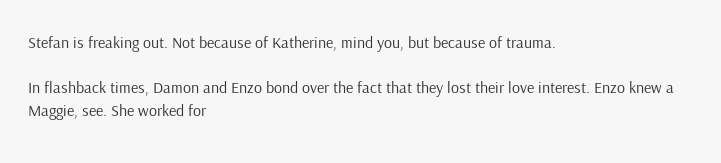Stefan is freaking out. Not because of Katherine, mind you, but because of trauma.

In flashback times, Damon and Enzo bond over the fact that they lost their love interest. Enzo knew a Maggie, see. She worked for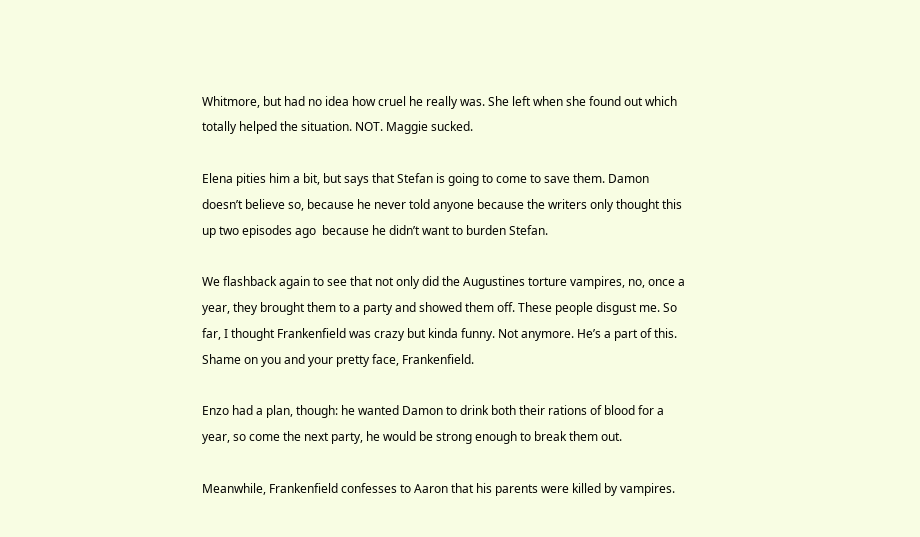Whitmore, but had no idea how cruel he really was. She left when she found out which totally helped the situation. NOT. Maggie sucked.

Elena pities him a bit, but says that Stefan is going to come to save them. Damon doesn’t believe so, because he never told anyone because the writers only thought this up two episodes ago  because he didn’t want to burden Stefan.

We flashback again to see that not only did the Augustines torture vampires, no, once a year, they brought them to a party and showed them off. These people disgust me. So far, I thought Frankenfield was crazy but kinda funny. Not anymore. He’s a part of this. Shame on you and your pretty face, Frankenfield.

Enzo had a plan, though: he wanted Damon to drink both their rations of blood for a year, so come the next party, he would be strong enough to break them out.

Meanwhile, Frankenfield confesses to Aaron that his parents were killed by vampires.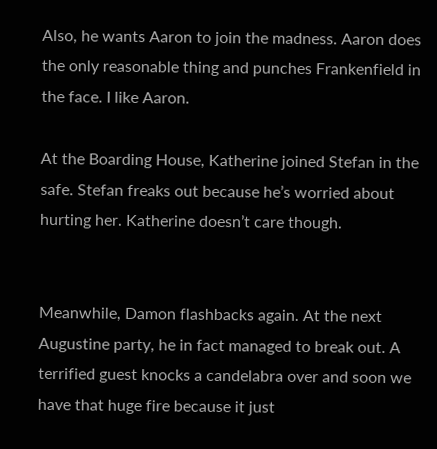Also, he wants Aaron to join the madness. Aaron does the only reasonable thing and punches Frankenfield in the face. I like Aaron.

At the Boarding House, Katherine joined Stefan in the safe. Stefan freaks out because he’s worried about hurting her. Katherine doesn’t care though.


Meanwhile, Damon flashbacks again. At the next Augustine party, he in fact managed to break out. A terrified guest knocks a candelabra over and soon we have that huge fire because it just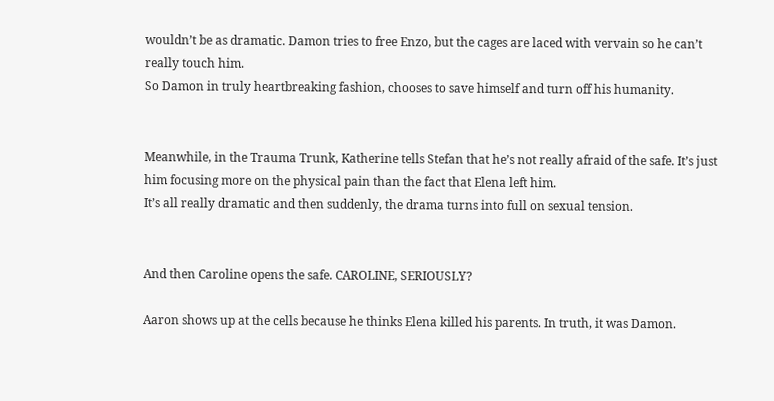wouldn’t be as dramatic. Damon tries to free Enzo, but the cages are laced with vervain so he can’t really touch him.
So Damon in truly heartbreaking fashion, chooses to save himself and turn off his humanity.


Meanwhile, in the Trauma Trunk, Katherine tells Stefan that he’s not really afraid of the safe. It’s just him focusing more on the physical pain than the fact that Elena left him.
It’s all really dramatic and then suddenly, the drama turns into full on sexual tension.


And then Caroline opens the safe. CAROLINE, SERIOUSLY?

Aaron shows up at the cells because he thinks Elena killed his parents. In truth, it was Damon.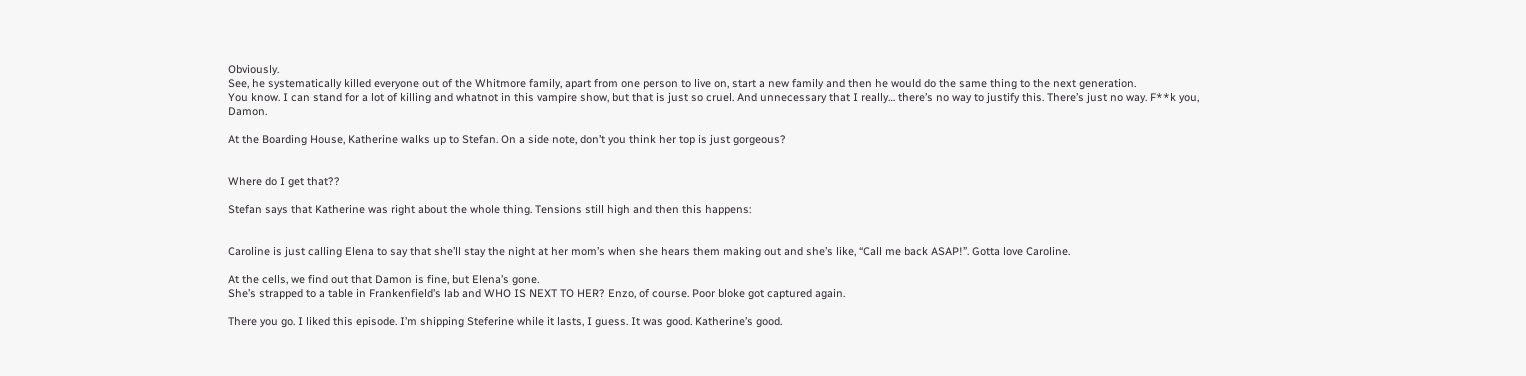Obviously.
See, he systematically killed everyone out of the Whitmore family, apart from one person to live on, start a new family and then he would do the same thing to the next generation.
You know. I can stand for a lot of killing and whatnot in this vampire show, but that is just so cruel. And unnecessary that I really… there’s no way to justify this. There’s just no way. F**k you, Damon.

At the Boarding House, Katherine walks up to Stefan. On a side note, don’t you think her top is just gorgeous?


Where do I get that??

Stefan says that Katherine was right about the whole thing. Tensions still high and then this happens:


Caroline is just calling Elena to say that she’ll stay the night at her mom’s when she hears them making out and she’s like, “Call me back ASAP!”. Gotta love Caroline.

At the cells, we find out that Damon is fine, but Elena’s gone.
She’s strapped to a table in Frankenfield’s lab and WHO IS NEXT TO HER? Enzo, of course. Poor bloke got captured again.

There you go. I liked this episode. I’m shipping Steferine while it lasts, I guess. It was good. Katherine’s good.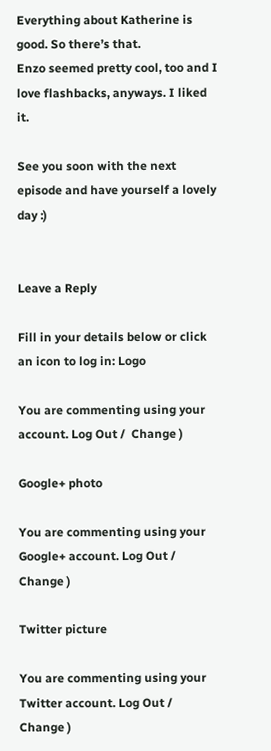Everything about Katherine is good. So there’s that.
Enzo seemed pretty cool, too and I love flashbacks, anyways. I liked it.

See you soon with the next episode and have yourself a lovely day :)


Leave a Reply

Fill in your details below or click an icon to log in: Logo

You are commenting using your account. Log Out /  Change )

Google+ photo

You are commenting using your Google+ account. Log Out /  Change )

Twitter picture

You are commenting using your Twitter account. Log Out /  Change )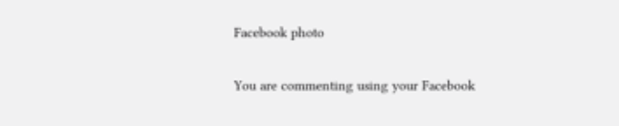Facebook photo

You are commenting using your Facebook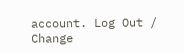account. Log Out /  Change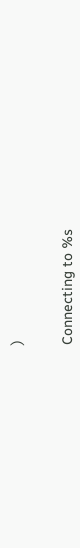)


Connecting to %s